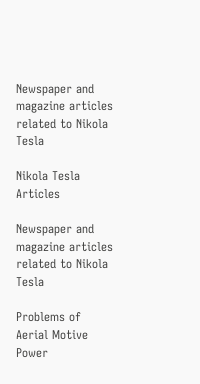Newspaper and magazine articles related to Nikola Tesla

Nikola Tesla Articles

Newspaper and magazine articles related to Nikola Tesla

Problems of Aerial Motive Power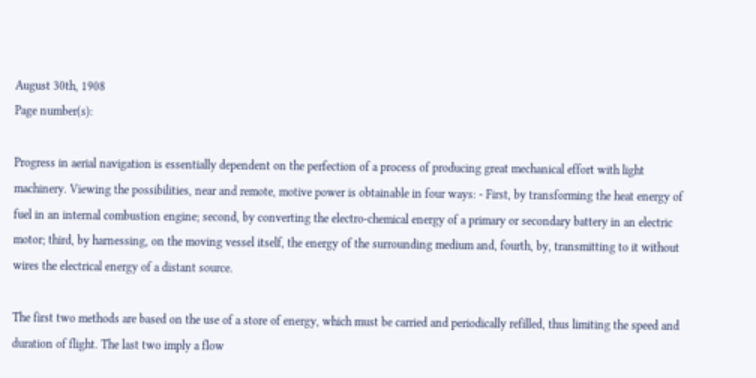August 30th, 1908
Page number(s):

Progress in aerial navigation is essentially dependent on the perfection of a process of producing great mechanical effort with light machinery. Viewing the possibilities, near and remote, motive power is obtainable in four ways: - First, by transforming the heat energy of fuel in an internal combustion engine; second, by converting the electro-chemical energy of a primary or secondary battery in an electric motor; third, by harnessing, on the moving vessel itself, the energy of the surrounding medium and, fourth, by, transmitting to it without wires the electrical energy of a distant source.

The first two methods are based on the use of a store of energy, which must be carried and periodically refilled, thus limiting the speed and duration of flight. The last two imply a flow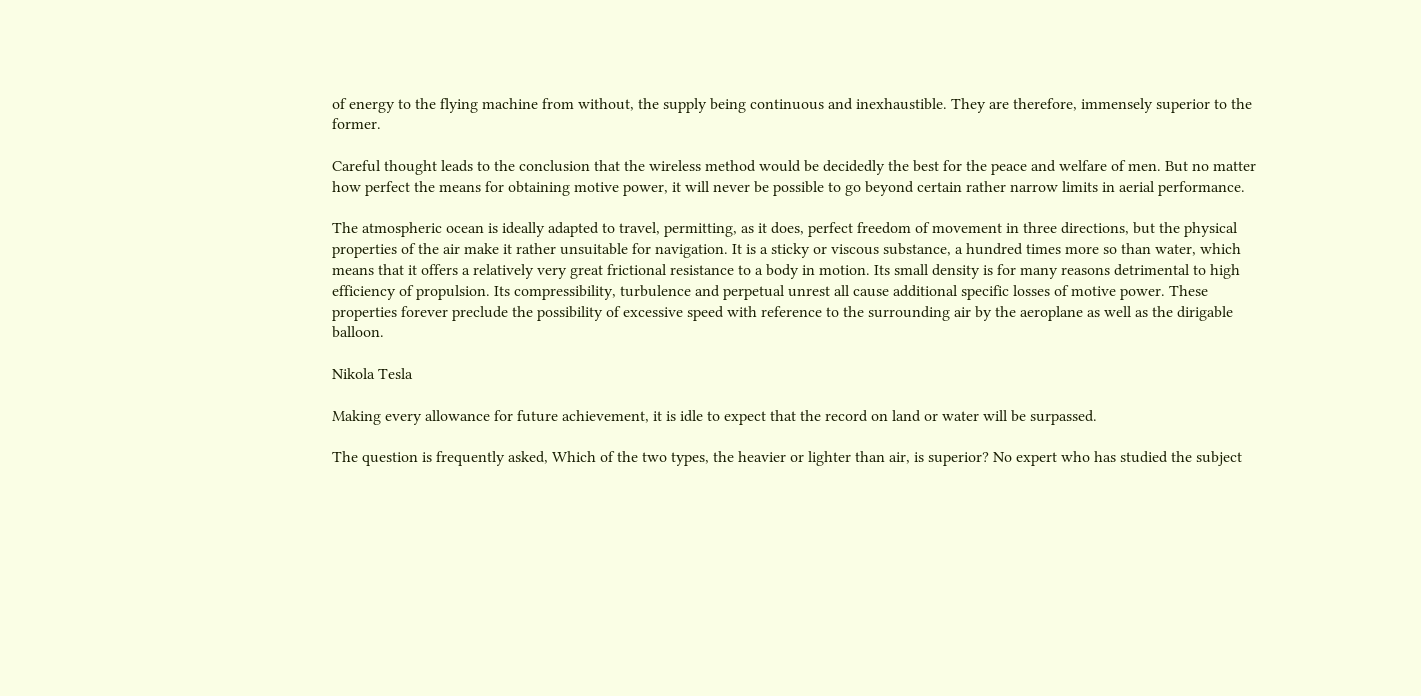of energy to the flying machine from without, the supply being continuous and inexhaustible. They are therefore, immensely superior to the former.

Careful thought leads to the conclusion that the wireless method would be decidedly the best for the peace and welfare of men. But no matter how perfect the means for obtaining motive power, it will never be possible to go beyond certain rather narrow limits in aerial performance.

The atmospheric ocean is ideally adapted to travel, permitting, as it does, perfect freedom of movement in three directions, but the physical properties of the air make it rather unsuitable for navigation. It is a sticky or viscous substance, a hundred times more so than water, which means that it offers a relatively very great frictional resistance to a body in motion. Its small density is for many reasons detrimental to high efficiency of propulsion. Its compressibility, turbulence and perpetual unrest all cause additional specific losses of motive power. These properties forever preclude the possibility of excessive speed with reference to the surrounding air by the aeroplane as well as the dirigable balloon.

Nikola Tesla

Making every allowance for future achievement, it is idle to expect that the record on land or water will be surpassed.

The question is frequently asked, Which of the two types, the heavier or lighter than air, is superior? No expert who has studied the subject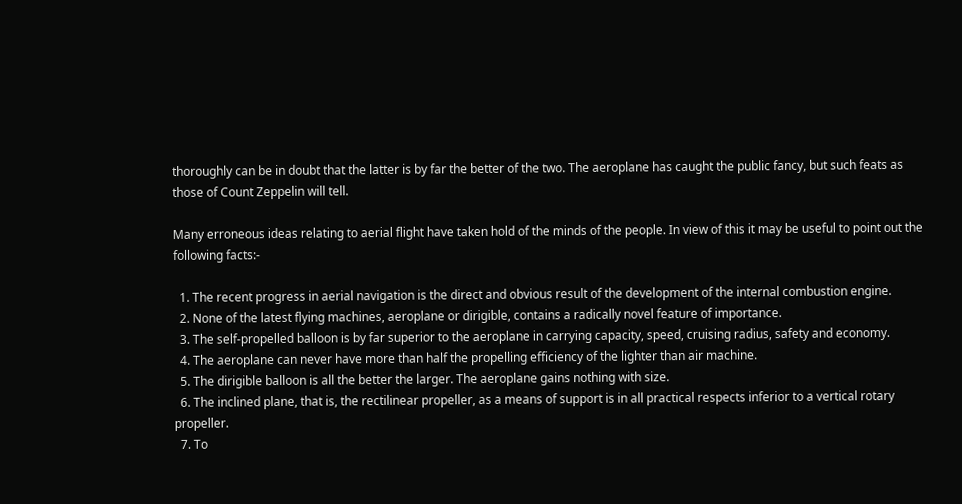thoroughly can be in doubt that the latter is by far the better of the two. The aeroplane has caught the public fancy, but such feats as those of Count Zeppelin will tell.

Many erroneous ideas relating to aerial flight have taken hold of the minds of the people. In view of this it may be useful to point out the following facts:-

  1. The recent progress in aerial navigation is the direct and obvious result of the development of the internal combustion engine.
  2. None of the latest flying machines, aeroplane or dirigible, contains a radically novel feature of importance.
  3. The self-propelled balloon is by far superior to the aeroplane in carrying capacity, speed, cruising radius, safety and economy.
  4. The aeroplane can never have more than half the propelling efficiency of the lighter than air machine.
  5. The dirigible balloon is all the better the larger. The aeroplane gains nothing with size.
  6. The inclined plane, that is, the rectilinear propeller, as a means of support is in all practical respects inferior to a vertical rotary propeller.
  7. To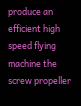produce an efficient high speed flying machine the screw propeller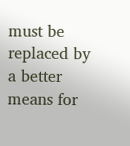must be replaced by a better means for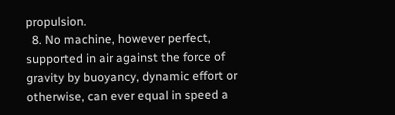propulsion.
  8. No machine, however perfect, supported in air against the force of gravity by buoyancy, dynamic effort or otherwise, can ever equal in speed a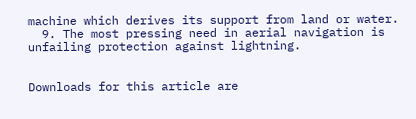machine which derives its support from land or water.
  9. The most pressing need in aerial navigation is unfailing protection against lightning.


Downloads for this article are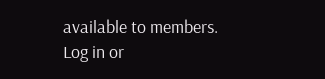available to members.
Log in or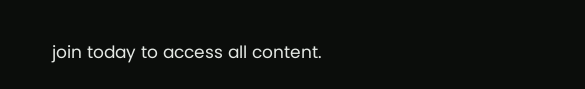join today to access all content.